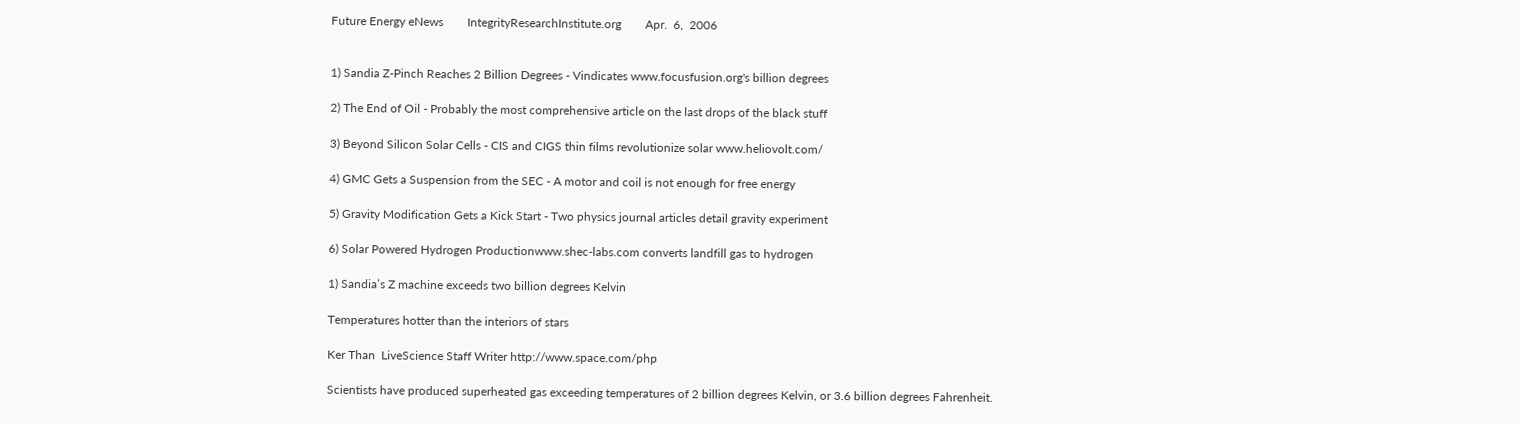Future Energy eNews        IntegrityResearchInstitute.org        Apr.  6,  2006


1) Sandia Z-Pinch Reaches 2 Billion Degrees - Vindicates www.focusfusion.org's billion degrees

2) The End of Oil - Probably the most comprehensive article on the last drops of the black stuff

3) Beyond Silicon Solar Cells - CIS and CIGS thin films revolutionize solar www.heliovolt.com/

4) GMC Gets a Suspension from the SEC - A motor and coil is not enough for free energy

5) Gravity Modification Gets a Kick Start - Two physics journal articles detail gravity experiment

6) Solar Powered Hydrogen Productionwww.shec-labs.com converts landfill gas to hydrogen

1) Sandia’s Z machine exceeds two billion degrees Kelvin

Temperatures hotter than the interiors of stars

Ker Than  LiveScience Staff Writer http://www.space.com/php

Scientists have produced superheated gas exceeding temperatures of 2 billion degrees Kelvin, or 3.6 billion degrees Fahrenheit.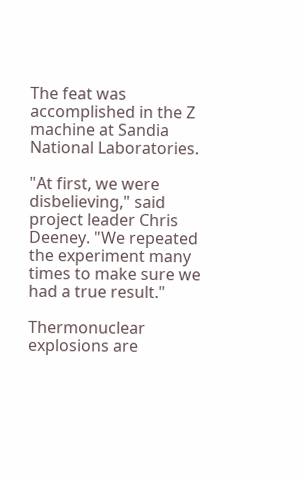The feat was accomplished in the Z machine at Sandia National Laboratories.

"At first, we were disbelieving," said project leader Chris Deeney. "We repeated the experiment many times to make sure we had a true result."

Thermonuclear explosions are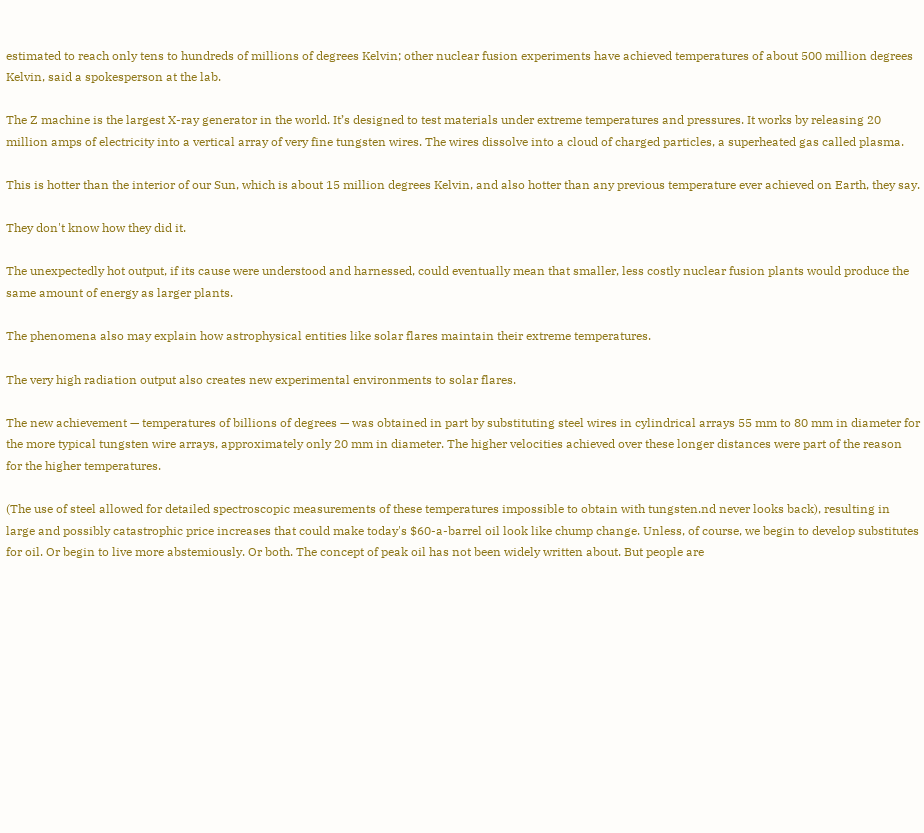estimated to reach only tens to hundreds of millions of degrees Kelvin; other nuclear fusion experiments have achieved temperatures of about 500 million degrees Kelvin, said a spokesperson at the lab.

The Z machine is the largest X-ray generator in the world. It’s designed to test materials under extreme temperatures and pressures. It works by releasing 20 million amps of electricity into a vertical array of very fine tungsten wires. The wires dissolve into a cloud of charged particles, a superheated gas called plasma.

This is hotter than the interior of our Sun, which is about 15 million degrees Kelvin, and also hotter than any previous temperature ever achieved on Earth, they say.

They don't know how they did it.

The unexpectedly hot output, if its cause were understood and harnessed, could eventually mean that smaller, less costly nuclear fusion plants would produce the same amount of energy as larger plants.

The phenomena also may explain how astrophysical entities like solar flares maintain their extreme temperatures.

The very high radiation output also creates new experimental environments to solar flares.

The new achievement — temperatures of billions of degrees — was obtained in part by substituting steel wires in cylindrical arrays 55 mm to 80 mm in diameter for the more typical tungsten wire arrays, approximately only 20 mm in diameter. The higher velocities achieved over these longer distances were part of the reason for the higher temperatures.

(The use of steel allowed for detailed spectroscopic measurements of these temperatures impossible to obtain with tungsten.nd never looks back), resulting in large and possibly catastrophic price increases that could make today's $60-a-barrel oil look like chump change. Unless, of course, we begin to develop substitutes for oil. Or begin to live more abstemiously. Or both. The concept of peak oil has not been widely written about. But people are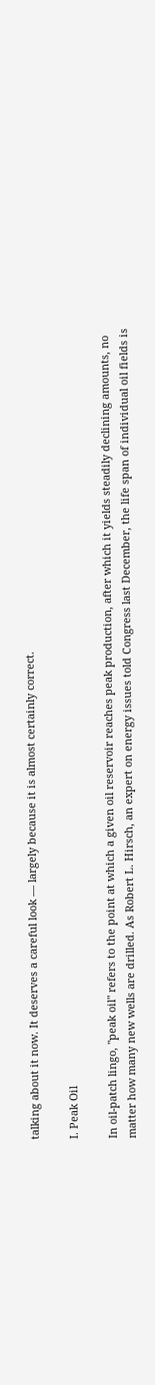talking about it now. It deserves a careful look — largely because it is almost certainly correct.

I. Peak Oil

In oil-patch lingo, "peak oil" refers to the point at which a given oil reservoir reaches peak production, after which it yields steadily declining amounts, no matter how many new wells are drilled. As Robert L. Hirsch, an expert on energy issues told Congress last December, the life span of individual oil fields is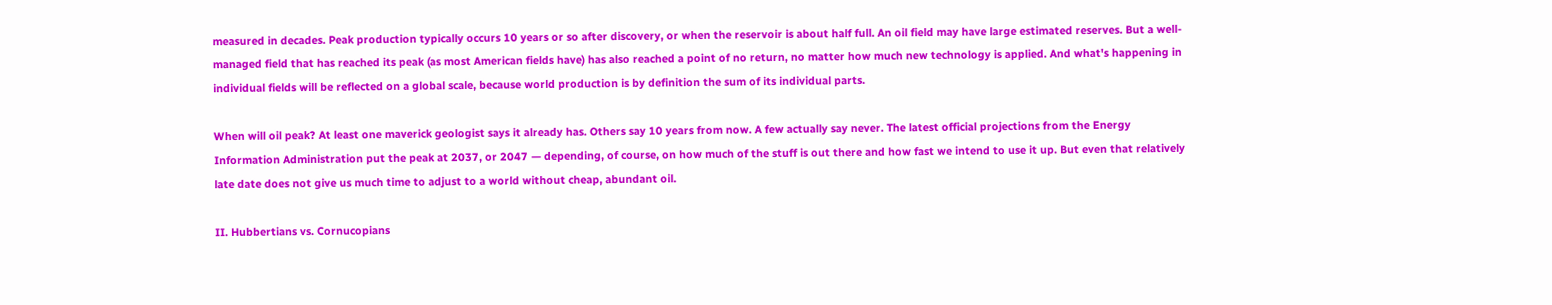measured in decades. Peak production typically occurs 10 years or so after discovery, or when the reservoir is about half full. An oil field may have large estimated reserves. But a well-managed field that has reached its peak (as most American fields have) has also reached a point of no return, no matter how much new technology is applied. And what's happening in individual fields will be reflected on a global scale, because world production is by definition the sum of its individual parts.

When will oil peak? At least one maverick geologist says it already has. Others say 10 years from now. A few actually say never. The latest official projections from the Energy Information Administration put the peak at 2037, or 2047 — depending, of course, on how much of the stuff is out there and how fast we intend to use it up. But even that relatively late date does not give us much time to adjust to a world without cheap, abundant oil.

II. Hubbertians vs. Cornucopians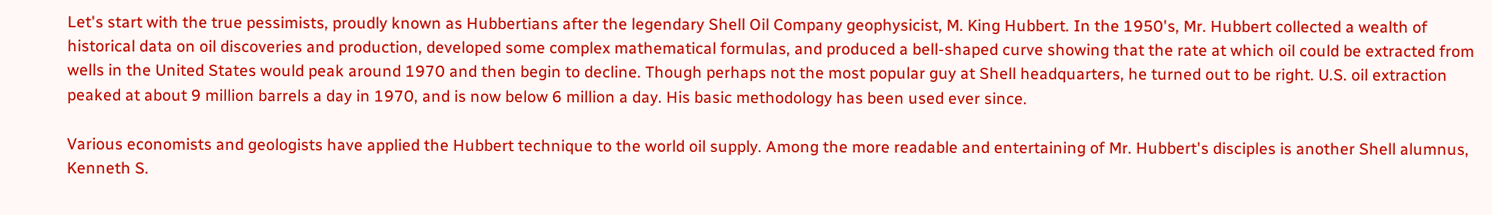Let's start with the true pessimists, proudly known as Hubbertians after the legendary Shell Oil Company geophysicist, M. King Hubbert. In the 1950's, Mr. Hubbert collected a wealth of historical data on oil discoveries and production, developed some complex mathematical formulas, and produced a bell-shaped curve showing that the rate at which oil could be extracted from wells in the United States would peak around 1970 and then begin to decline. Though perhaps not the most popular guy at Shell headquarters, he turned out to be right. U.S. oil extraction peaked at about 9 million barrels a day in 1970, and is now below 6 million a day. His basic methodology has been used ever since.

Various economists and geologists have applied the Hubbert technique to the world oil supply. Among the more readable and entertaining of Mr. Hubbert's disciples is another Shell alumnus, Kenneth S.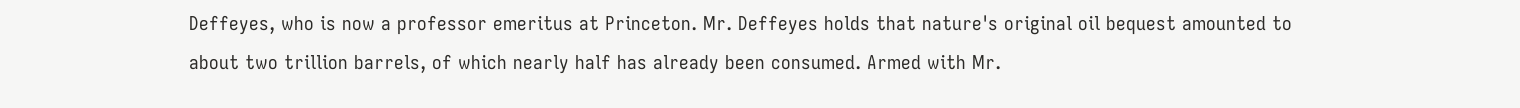Deffeyes, who is now a professor emeritus at Princeton. Mr. Deffeyes holds that nature's original oil bequest amounted to about two trillion barrels, of which nearly half has already been consumed. Armed with Mr.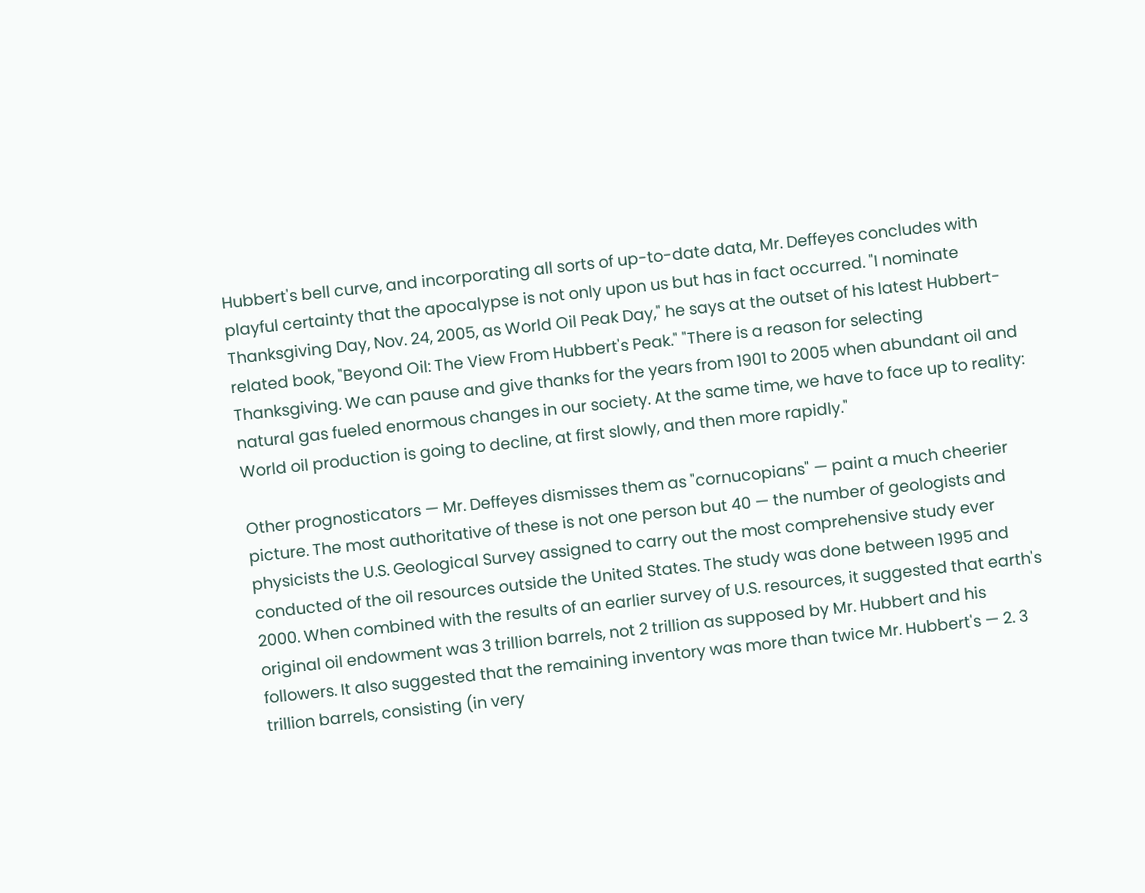Hubbert's bell curve, and incorporating all sorts of up-to-date data, Mr. Deffeyes concludes with playful certainty that the apocalypse is not only upon us but has in fact occurred. "I nominate Thanksgiving Day, Nov. 24, 2005, as World Oil Peak Day," he says at the outset of his latest Hubbert-related book, "Beyond Oil: The View From Hubbert's Peak." "There is a reason for selecting Thanksgiving. We can pause and give thanks for the years from 1901 to 2005 when abundant oil and natural gas fueled enormous changes in our society. At the same time, we have to face up to reality: World oil production is going to decline, at first slowly, and then more rapidly."

Other prognosticators — Mr. Deffeyes dismisses them as "cornucopians" — paint a much cheerier picture. The most authoritative of these is not one person but 40 — the number of geologists and physicists the U.S. Geological Survey assigned to carry out the most comprehensive study ever conducted of the oil resources outside the United States. The study was done between 1995 and 2000. When combined with the results of an earlier survey of U.S. resources, it suggested that earth's original oil endowment was 3 trillion barrels, not 2 trillion as supposed by Mr. Hubbert and his followers. It also suggested that the remaining inventory was more than twice Mr. Hubbert's — 2. 3 trillion barrels, consisting (in very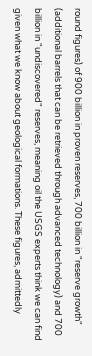round figures) of 900 billion in proven reserves, 700 billion in "reserve growth" (additional barrels that can be retrieved through advanced technology) and 700 billion in "undiscovered" reserves, meaning oil the USGS experts think we can find given what we know about geological formations. These figures, admittedly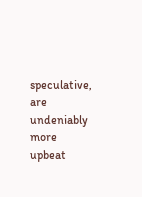speculative, are undeniably more upbeat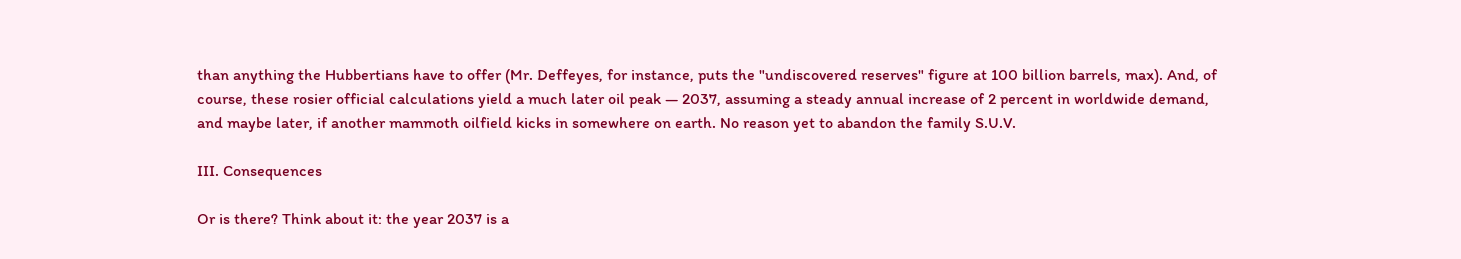than anything the Hubbertians have to offer (Mr. Deffeyes, for instance, puts the "undiscovered reserves" figure at 100 billion barrels, max). And, of course, these rosier official calculations yield a much later oil peak — 2037, assuming a steady annual increase of 2 percent in worldwide demand, and maybe later, if another mammoth oilfield kicks in somewhere on earth. No reason yet to abandon the family S.U.V.

III. Consequences

Or is there? Think about it: the year 2037 is a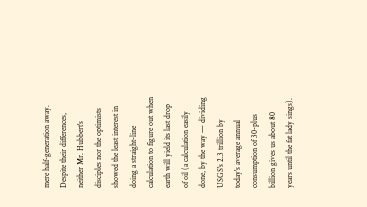mere half-generation away. Despite their differences, neither Mr. Hubbert's disciples nor the optimists showed the least interest in doing a straight-line calculation to figure out when earth will yield its last drop of oil (a calculation easily done, by the way — dividing USGS's 2.3 trillion by today's average annual consumption of 30-plus billion gives us about 80 years until the fat lady sings).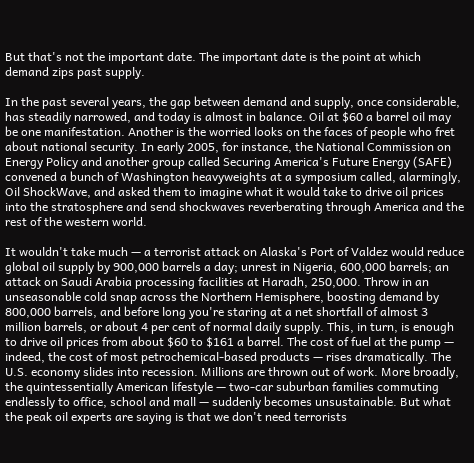But that's not the important date. The important date is the point at which demand zips past supply.

In the past several years, the gap between demand and supply, once considerable, has steadily narrowed, and today is almost in balance. Oil at $60 a barrel oil may be one manifestation. Another is the worried looks on the faces of people who fret about national security. In early 2005, for instance, the National Commission on Energy Policy and another group called Securing America's Future Energy (SAFE) convened a bunch of Washington heavyweights at a symposium called, alarmingly, Oil ShockWave, and asked them to imagine what it would take to drive oil prices into the stratosphere and send shockwaves reverberating through America and the rest of the western world.

It wouldn't take much — a terrorist attack on Alaska's Port of Valdez would reduce global oil supply by 900,000 barrels a day; unrest in Nigeria, 600,000 barrels; an attack on Saudi Arabia processing facilities at Haradh, 250,000. Throw in an unseasonable cold snap across the Northern Hemisphere, boosting demand by 800,000 barrels, and before long you're staring at a net shortfall of almost 3 million barrels, or about 4 per cent of normal daily supply. This, in turn, is enough to drive oil prices from about $60 to $161 a barrel. The cost of fuel at the pump — indeed, the cost of most petrochemical-based products — rises dramatically. The U.S. economy slides into recession. Millions are thrown out of work. More broadly, the quintessentially American lifestyle — two-car suburban families commuting endlessly to office, school and mall — suddenly becomes unsustainable. But what the peak oil experts are saying is that we don't need terrorists